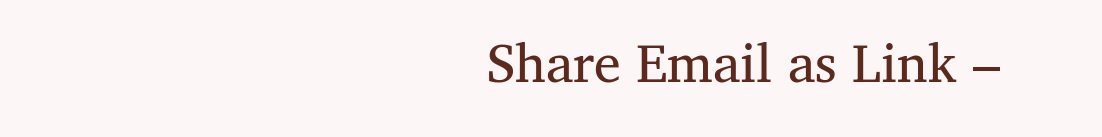Share Email as Link –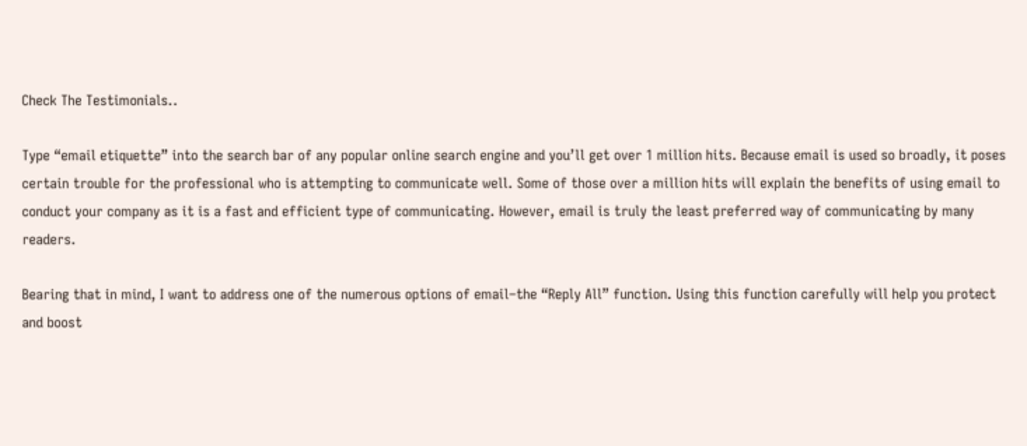Check The Testimonials..

Type “email etiquette” into the search bar of any popular online search engine and you’ll get over 1 million hits. Because email is used so broadly, it poses certain trouble for the professional who is attempting to communicate well. Some of those over a million hits will explain the benefits of using email to conduct your company as it is a fast and efficient type of communicating. However, email is truly the least preferred way of communicating by many readers.

Bearing that in mind, I want to address one of the numerous options of email–the “Reply All” function. Using this function carefully will help you protect and boost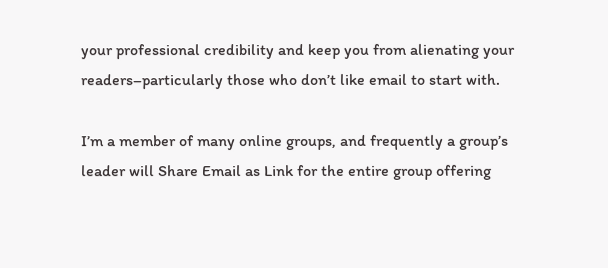your professional credibility and keep you from alienating your readers–particularly those who don’t like email to start with.

I’m a member of many online groups, and frequently a group’s leader will Share Email as Link for the entire group offering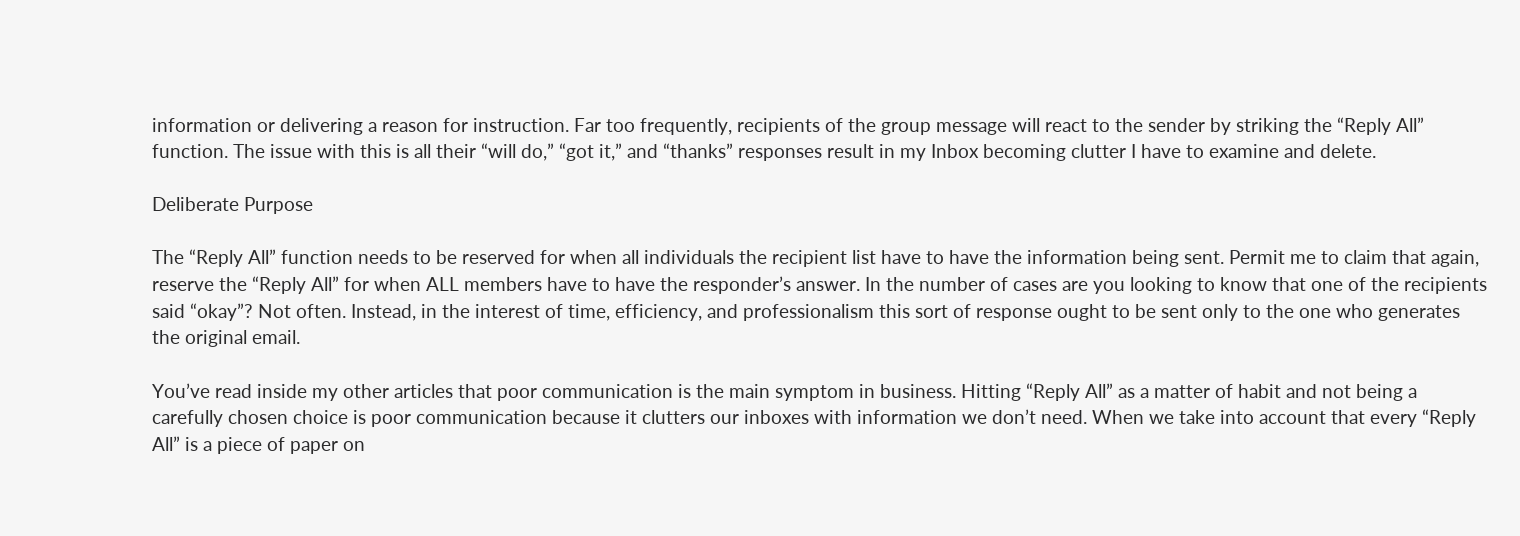information or delivering a reason for instruction. Far too frequently, recipients of the group message will react to the sender by striking the “Reply All” function. The issue with this is all their “will do,” “got it,” and “thanks” responses result in my Inbox becoming clutter I have to examine and delete.

Deliberate Purpose

The “Reply All” function needs to be reserved for when all individuals the recipient list have to have the information being sent. Permit me to claim that again, reserve the “Reply All” for when ALL members have to have the responder’s answer. In the number of cases are you looking to know that one of the recipients said “okay”? Not often. Instead, in the interest of time, efficiency, and professionalism this sort of response ought to be sent only to the one who generates the original email.

You’ve read inside my other articles that poor communication is the main symptom in business. Hitting “Reply All” as a matter of habit and not being a carefully chosen choice is poor communication because it clutters our inboxes with information we don’t need. When we take into account that every “Reply All” is a piece of paper on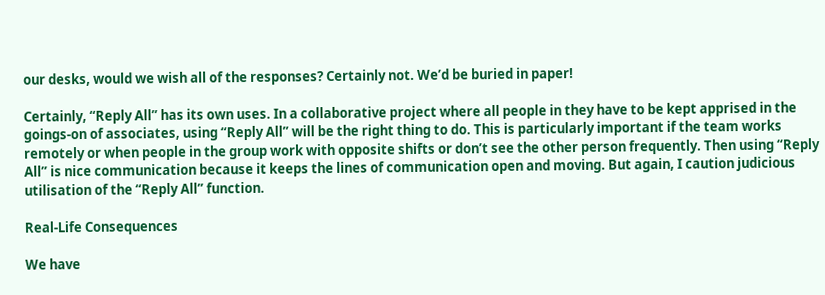our desks, would we wish all of the responses? Certainly not. We’d be buried in paper!

Certainly, “Reply All” has its own uses. In a collaborative project where all people in they have to be kept apprised in the goings-on of associates, using “Reply All” will be the right thing to do. This is particularly important if the team works remotely or when people in the group work with opposite shifts or don’t see the other person frequently. Then using “Reply All” is nice communication because it keeps the lines of communication open and moving. But again, I caution judicious utilisation of the “Reply All” function.

Real-Life Consequences

We have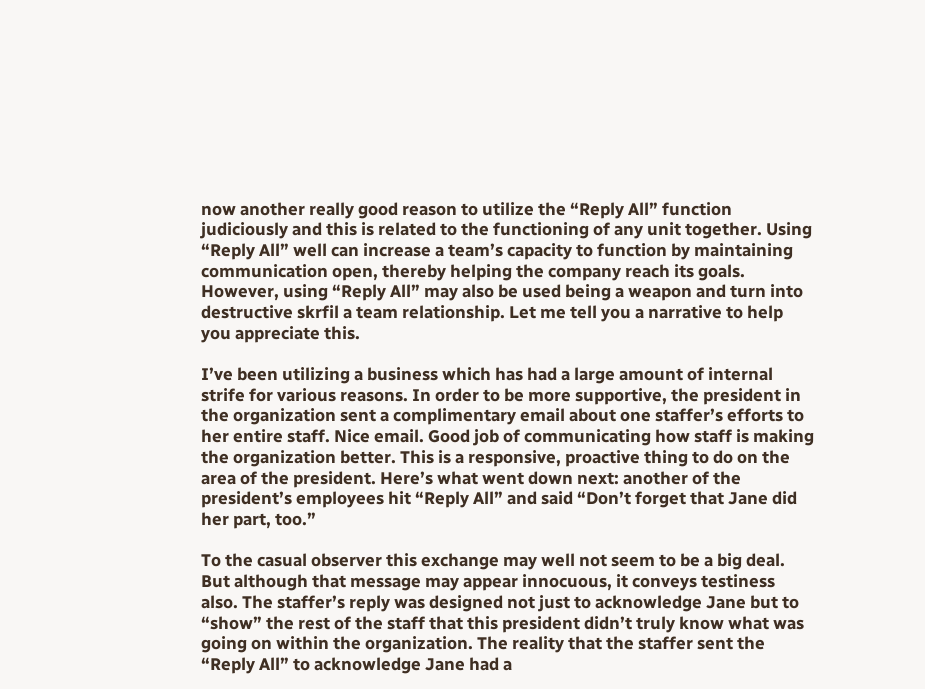now another really good reason to utilize the “Reply All” function judiciously and this is related to the functioning of any unit together. Using “Reply All” well can increase a team’s capacity to function by maintaining communication open, thereby helping the company reach its goals. However, using “Reply All” may also be used being a weapon and turn into destructive skrfil a team relationship. Let me tell you a narrative to help you appreciate this.

I’ve been utilizing a business which has had a large amount of internal strife for various reasons. In order to be more supportive, the president in the organization sent a complimentary email about one staffer’s efforts to her entire staff. Nice email. Good job of communicating how staff is making the organization better. This is a responsive, proactive thing to do on the area of the president. Here’s what went down next: another of the president’s employees hit “Reply All” and said “Don’t forget that Jane did her part, too.”

To the casual observer this exchange may well not seem to be a big deal. But although that message may appear innocuous, it conveys testiness also. The staffer’s reply was designed not just to acknowledge Jane but to “show” the rest of the staff that this president didn’t truly know what was going on within the organization. The reality that the staffer sent the “Reply All” to acknowledge Jane had a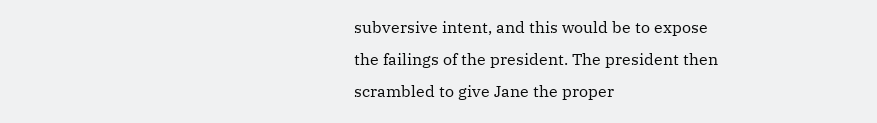subversive intent, and this would be to expose the failings of the president. The president then scrambled to give Jane the proper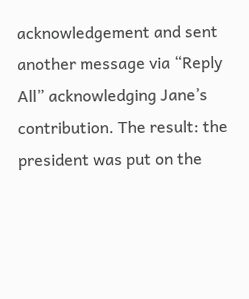acknowledgement and sent another message via “Reply All” acknowledging Jane’s contribution. The result: the president was put on the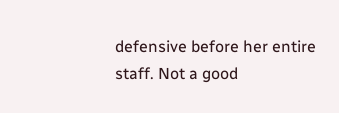defensive before her entire staff. Not a good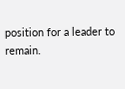position for a leader to remain.